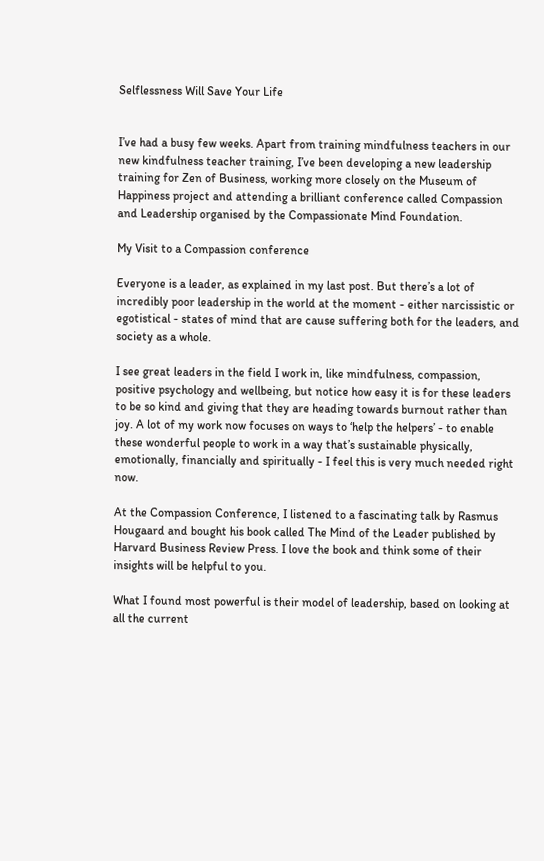Selflessness Will Save Your Life


I’ve had a busy few weeks. Apart from training mindfulness teachers in our new kindfulness teacher training, I’ve been developing a new leadership training for Zen of Business, working more closely on the Museum of Happiness project and attending a brilliant conference called Compassion and Leadership organised by the Compassionate Mind Foundation.

My Visit to a Compassion conference

Everyone is a leader, as explained in my last post. But there’s a lot of incredibly poor leadership in the world at the moment - either narcissistic or egotistical - states of mind that are cause suffering both for the leaders, and society as a whole.

I see great leaders in the field I work in, like mindfulness, compassion, positive psychology and wellbeing, but notice how easy it is for these leaders to be so kind and giving that they are heading towards burnout rather than joy. A lot of my work now focuses on ways to ‘help the helpers’ - to enable these wonderful people to work in a way that’s sustainable physically, emotionally, financially and spiritually - I feel this is very much needed right now.

At the Compassion Conference, I listened to a fascinating talk by Rasmus Hougaard and bought his book called The Mind of the Leader published by Harvard Business Review Press. I love the book and think some of their insights will be helpful to you.

What I found most powerful is their model of leadership, based on looking at all the current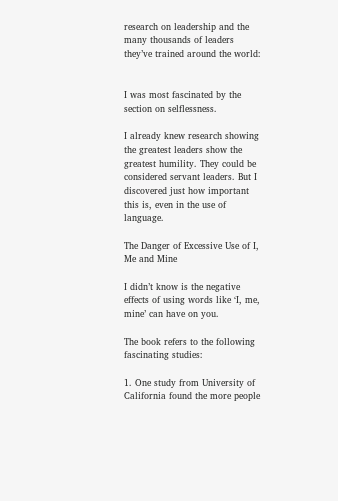research on leadership and the many thousands of leaders they’ve trained around the world:


I was most fascinated by the section on selflessness.

I already knew research showing the greatest leaders show the greatest humility. They could be considered servant leaders. But I discovered just how important this is, even in the use of language.

The Danger of Excessive Use of I, Me and Mine

I didn’t know is the negative effects of using words like ‘I, me, mine’ can have on you.

The book refers to the following fascinating studies:

1. One study from University of California found the more people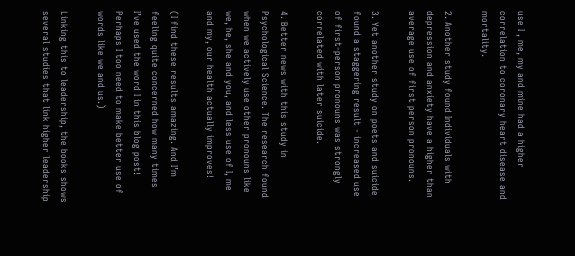use I , me, my and mine had a higher correlation to coronary heart disease and mortality.

2. Another study found Individuals with depression and anxiety have a higher than average use of first person pronouns.

3. Yet another study on poets and suicide found a staggering result - increased use of first-person pronouns was strongly correlated with later suicide.

4. Better news with this study in Psychological Science. The research found when we actively use other pronouns like we, he, she and you, and less use of I, me and my, our health actually improves!

(I find these results amazing. And I’m feeling quite concerned how many times I’ve used the word I in this blog post! Perhaps I too need to make better use of words like we and us.)

Linking this to leadership, the books shows several studies that link higher leadership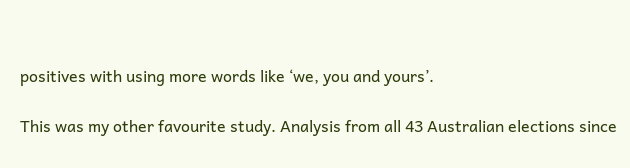positives with using more words like ‘we, you and yours’.

This was my other favourite study. Analysis from all 43 Australian elections since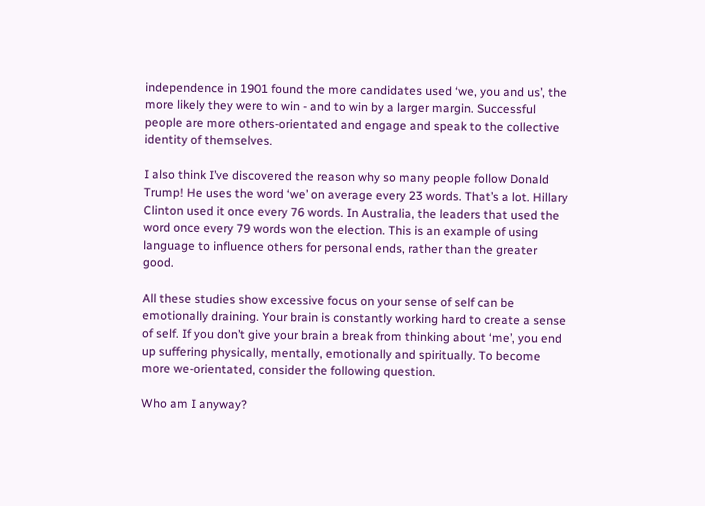independence in 1901 found the more candidates used ‘we, you and us’, the more likely they were to win - and to win by a larger margin. Successful people are more others-orientated and engage and speak to the collective identity of themselves.

I also think I’ve discovered the reason why so many people follow Donald Trump! He uses the word ‘we’ on average every 23 words. That’s a lot. Hillary Clinton used it once every 76 words. In Australia, the leaders that used the word once every 79 words won the election. This is an example of using language to influence others for personal ends, rather than the greater good.

All these studies show excessive focus on your sense of self can be emotionally draining. Your brain is constantly working hard to create a sense of self. If you don’t give your brain a break from thinking about ‘me’, you end up suffering physically, mentally, emotionally and spiritually. To become more we-orientated, consider the following question.

Who am I anyway?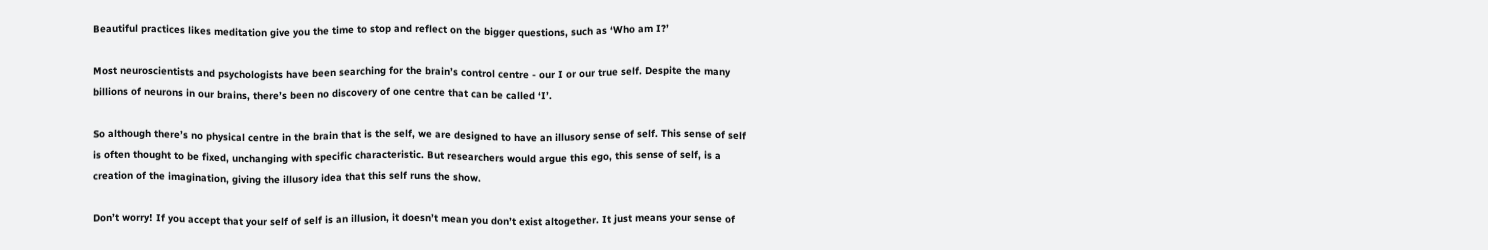Beautiful practices likes meditation give you the time to stop and reflect on the bigger questions, such as ‘Who am I?’

Most neuroscientists and psychologists have been searching for the brain’s control centre - our I or our true self. Despite the many billions of neurons in our brains, there’s been no discovery of one centre that can be called ‘I’.

So although there’s no physical centre in the brain that is the self, we are designed to have an illusory sense of self. This sense of self is often thought to be fixed, unchanging with specific characteristic. But researchers would argue this ego, this sense of self, is a creation of the imagination, giving the illusory idea that this self runs the show.

Don’t worry! If you accept that your self of self is an illusion, it doesn’t mean you don’t exist altogether. It just means your sense of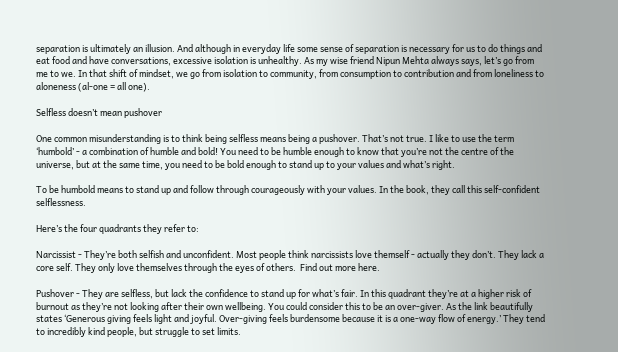separation is ultimately an illusion. And although in everyday life some sense of separation is necessary for us to do things and eat food and have conversations, excessive isolation is unhealthy. As my wise friend Nipun Mehta always says, let’s go from me to we. In that shift of mindset, we go from isolation to community, from consumption to contribution and from loneliness to aloneness (al-one = all one).

Selfless doesn’t mean pushover

One common misunderstanding is to think being selfless means being a pushover. That’s not true. I like to use the term ‘humbold’ - a combination of humble and bold! You need to be humble enough to know that you’re not the centre of the universe, but at the same time, you need to be bold enough to stand up to your values and what’s right.

To be humbold means to stand up and follow through courageously with your values. In the book, they call this self-confident selflessness.

Here’s the four quadrants they refer to:

Narcissist - They’re both selfish and unconfident. Most people think narcissists love themself - actually they don’t. They lack a core self. They only love themselves through the eyes of others.  Find out more here.

Pushover - They are selfless, but lack the confidence to stand up for what’s fair. In this quadrant they’re at a higher risk of burnout as they’re not looking after their own wellbeing. You could consider this to be an over-giver. As the link beautifully states ‘Generous giving feels light and joyful. Over-giving feels burdensome because it is a one-way flow of energy.’ They tend to incredibly kind people, but struggle to set limits.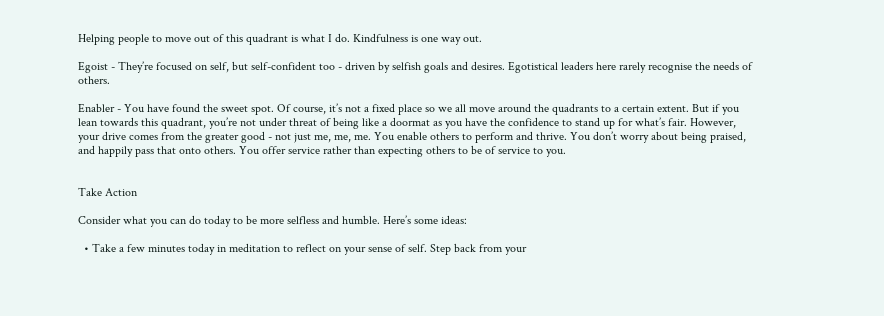Helping people to move out of this quadrant is what I do. Kindfulness is one way out.

Egoist - They’re focused on self, but self-confident too - driven by selfish goals and desires. Egotistical leaders here rarely recognise the needs of others.

Enabler - You have found the sweet spot. Of course, it’s not a fixed place so we all move around the quadrants to a certain extent. But if you lean towards this quadrant, you’re not under threat of being like a doormat as you have the confidence to stand up for what’s fair. However, your drive comes from the greater good - not just me, me, me. You enable others to perform and thrive. You don’t worry about being praised, and happily pass that onto others. You offer service rather than expecting others to be of service to you.


Take Action

Consider what you can do today to be more selfless and humble. Here’s some ideas:

  • Take a few minutes today in meditation to reflect on your sense of self. Step back from your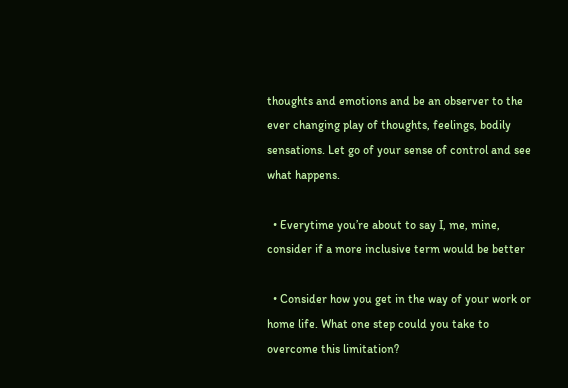thoughts and emotions and be an observer to the ever changing play of thoughts, feelings, bodily sensations. Let go of your sense of control and see what happens.

  • Everytime you’re about to say I, me, mine, consider if a more inclusive term would be better

  • Consider how you get in the way of your work or home life. What one step could you take to overcome this limitation?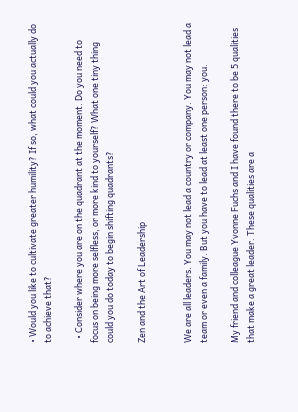• Would you like to cultivate greater humility? If so, what could you actually do to achieve that?

  • Consider where you are on the quadrant at the moment. Do you need to focus on being more selfless, or more kind to yourself? What one tiny thing could you do today to begin shifting quadrants?

Zen and the Art of Leadership


We are all leaders. You may not lead a country or company. You may not lead a team or even a family. But you have to lead at least one person: you.

My friend and colleague Yvonne Fuchs and I have found there to be 5 qualities that make a great leader. These qualities are a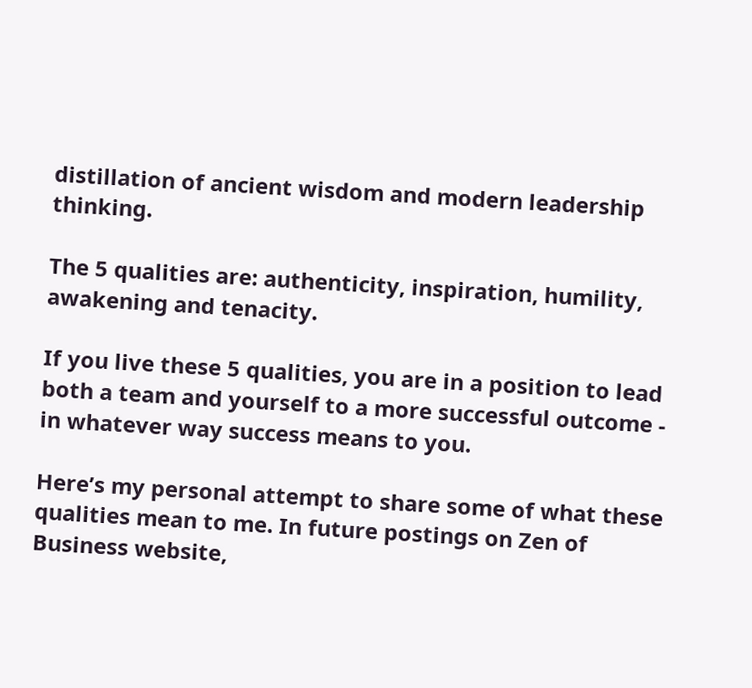distillation of ancient wisdom and modern leadership thinking.

The 5 qualities are: authenticity, inspiration, humility, awakening and tenacity.

If you live these 5 qualities, you are in a position to lead both a team and yourself to a more successful outcome - in whatever way success means to you.

Here’s my personal attempt to share some of what these qualities mean to me. In future postings on Zen of Business website,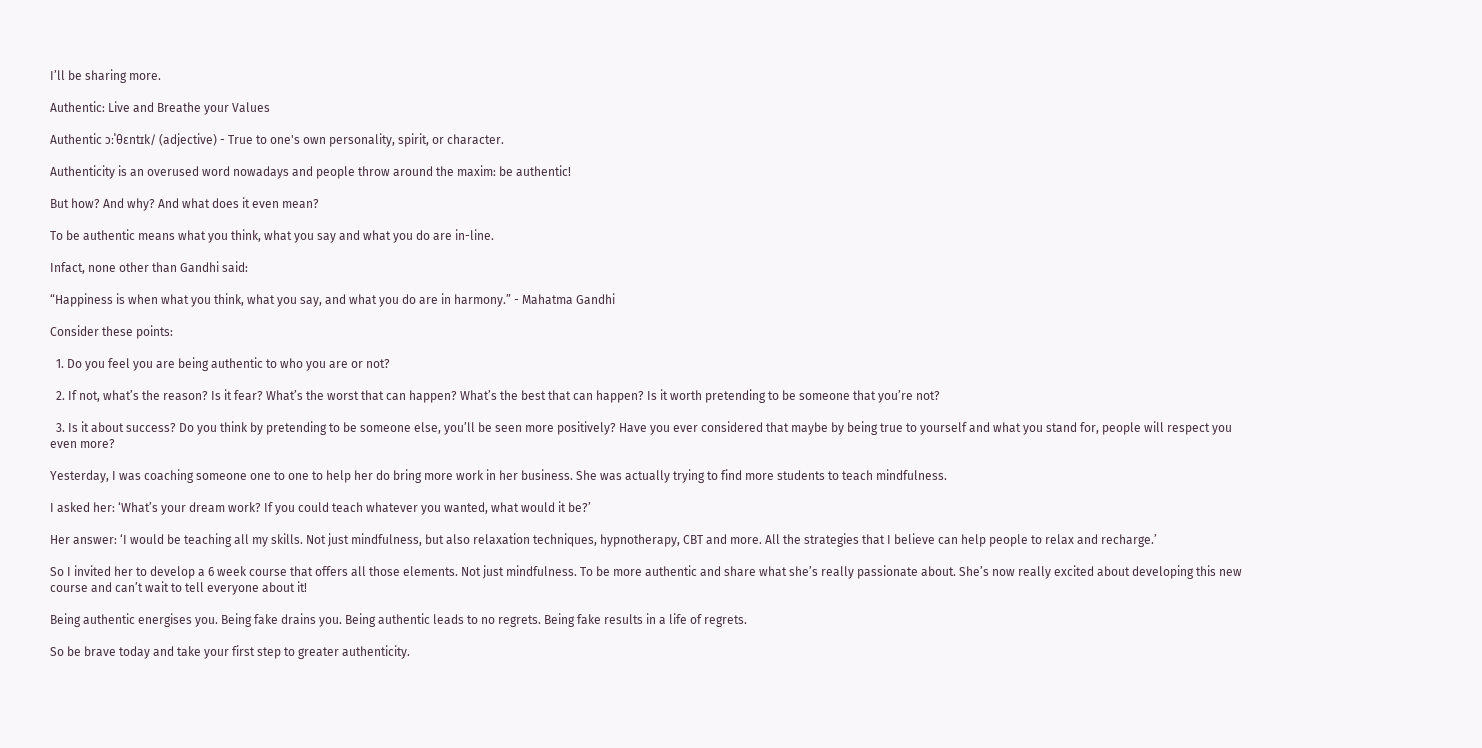I’ll be sharing more.

Authentic: Live and Breathe your Values

Authentic ɔːˈθɛntɪk/ (adjective) - True to one's own personality, spirit, or character.

Authenticity is an overused word nowadays and people throw around the maxim: be authentic!

But how? And why? And what does it even mean?

To be authentic means what you think, what you say and what you do are in-line.

Infact, none other than Gandhi said:

“Happiness is when what you think, what you say, and what you do are in harmony.” - Mahatma Gandhi

Consider these points:

  1. Do you feel you are being authentic to who you are or not?

  2. If not, what’s the reason? Is it fear? What’s the worst that can happen? What’s the best that can happen? Is it worth pretending to be someone that you’re not?

  3. Is it about success? Do you think by pretending to be someone else, you’ll be seen more positively? Have you ever considered that maybe by being true to yourself and what you stand for, people will respect you even more?

Yesterday, I was coaching someone one to one to help her do bring more work in her business. She was actually trying to find more students to teach mindfulness.

I asked her: ‘What’s your dream work? If you could teach whatever you wanted, what would it be?’

Her answer: ‘I would be teaching all my skills. Not just mindfulness, but also relaxation techniques, hypnotherapy, CBT and more. All the strategies that I believe can help people to relax and recharge.’

So I invited her to develop a 6 week course that offers all those elements. Not just mindfulness. To be more authentic and share what she’s really passionate about. She’s now really excited about developing this new course and can’t wait to tell everyone about it!

Being authentic energises you. Being fake drains you. Being authentic leads to no regrets. Being fake results in a life of regrets.

So be brave today and take your first step to greater authenticity.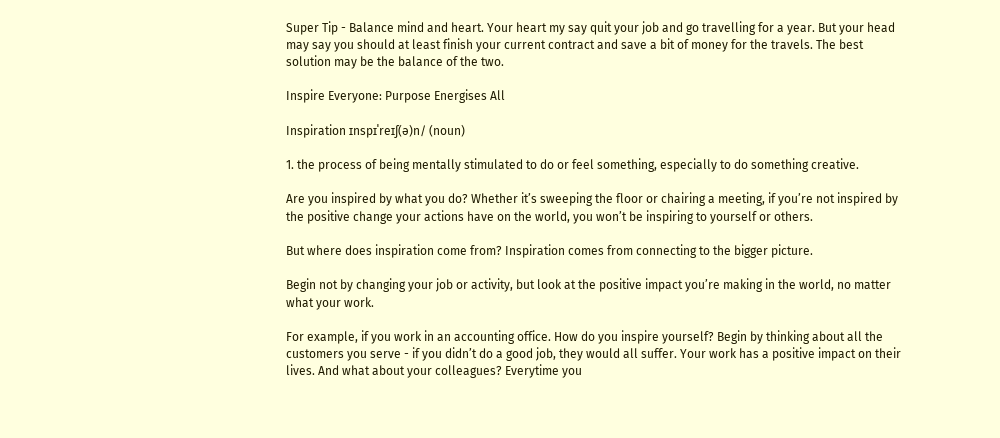Super Tip - Balance mind and heart. Your heart my say quit your job and go travelling for a year. But your head may say you should at least finish your current contract and save a bit of money for the travels. The best solution may be the balance of the two.

Inspire Everyone: Purpose Energises All

Inspiration ɪnspɪˈreɪʃ(ə)n/ (noun)

1. the process of being mentally stimulated to do or feel something, especially to do something creative.

Are you inspired by what you do? Whether it’s sweeping the floor or chairing a meeting, if you’re not inspired by the positive change your actions have on the world, you won’t be inspiring to yourself or others.

But where does inspiration come from? Inspiration comes from connecting to the bigger picture.

Begin not by changing your job or activity, but look at the positive impact you’re making in the world, no matter what your work.

For example, if you work in an accounting office. How do you inspire yourself? Begin by thinking about all the customers you serve - if you didn’t do a good job, they would all suffer. Your work has a positive impact on their lives. And what about your colleagues? Everytime you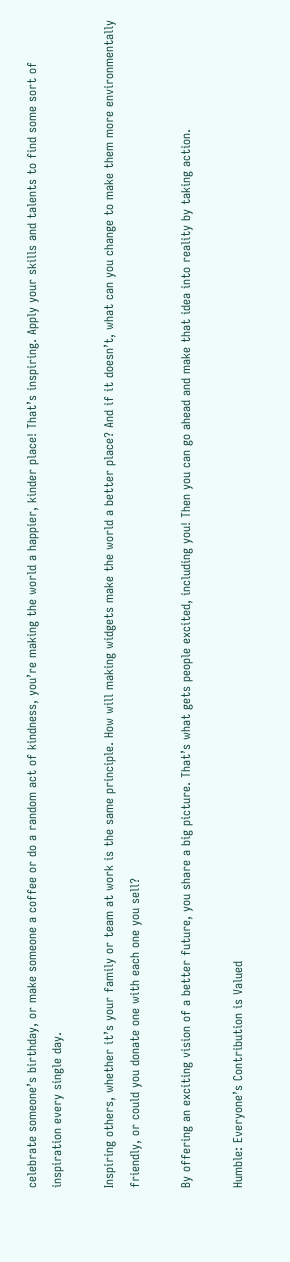celebrate someone’s birthday, or make someone a coffee or do a random act of kindness, you’re making the world a happier, kinder place! That’s inspiring. Apply your skills and talents to find some sort of inspiration every single day.

Inspiring others, whether it’s your family or team at work is the same principle. How will making widgets make the world a better place? And if it doesn’t, what can you change to make them more environmentally friendly, or could you donate one with each one you sell?

By offering an exciting vision of a better future, you share a big picture. That’s what gets people excited, including you! Then you can go ahead and make that idea into reality by taking action.

Humble: Everyone’s Contribution is Valued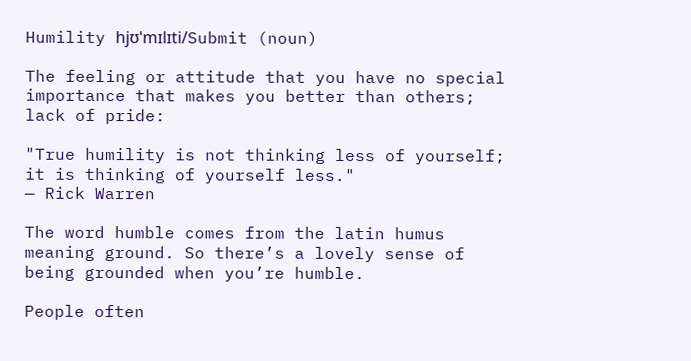Humility hjʊˈmɪlɪti/Submit (noun)

The feeling or attitude that you have no special importance that makes you better than others; lack of pride:

"True humility is not thinking less of yourself; it is thinking of yourself less."
— Rick Warren

The word humble comes from the latin humus meaning ground. So there’s a lovely sense of being grounded when you’re humble.

People often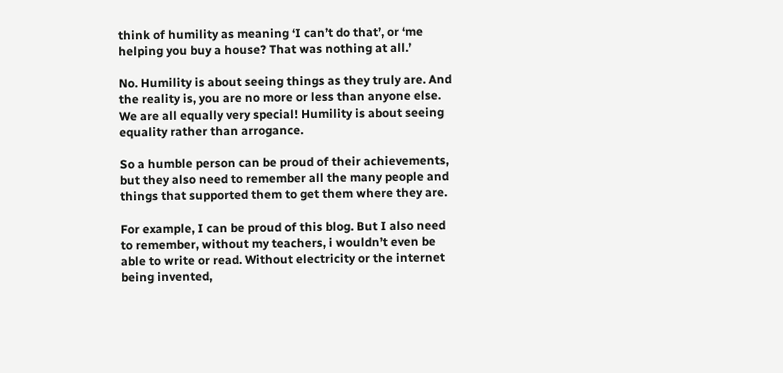think of humility as meaning ‘I can’t do that’, or ‘me helping you buy a house? That was nothing at all.’

No. Humility is about seeing things as they truly are. And the reality is, you are no more or less than anyone else. We are all equally very special! Humility is about seeing equality rather than arrogance.

So a humble person can be proud of their achievements, but they also need to remember all the many people and things that supported them to get them where they are.

For example, I can be proud of this blog. But I also need to remember, without my teachers, i wouldn’t even be able to write or read. Without electricity or the internet being invented,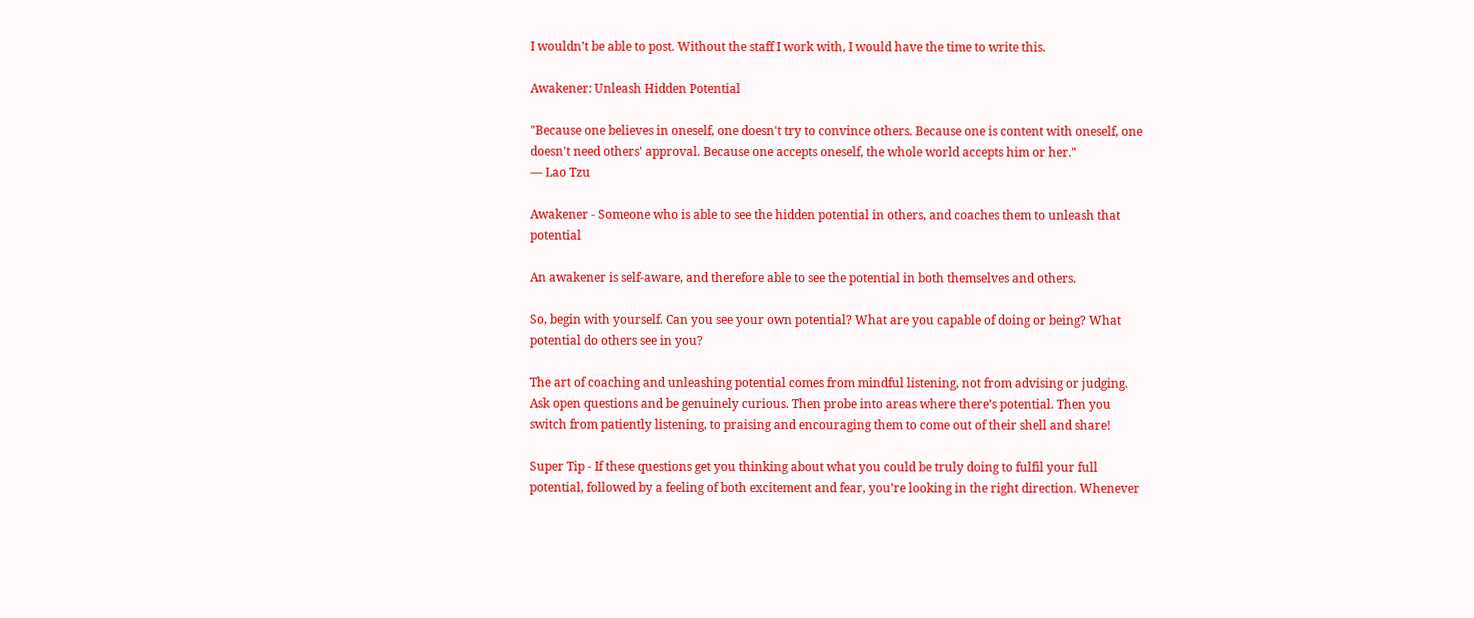I wouldn’t be able to post. Without the staff I work with, I would have the time to write this.

Awakener: Unleash Hidden Potential

"Because one believes in oneself, one doesn't try to convince others. Because one is content with oneself, one doesn't need others' approval. Because one accepts oneself, the whole world accepts him or her."
— Lao Tzu

Awakener - Someone who is able to see the hidden potential in others, and coaches them to unleash that potential

An awakener is self-aware, and therefore able to see the potential in both themselves and others.

So, begin with yourself. Can you see your own potential? What are you capable of doing or being? What potential do others see in you?

The art of coaching and unleashing potential comes from mindful listening, not from advising or judging. Ask open questions and be genuinely curious. Then probe into areas where there’s potential. Then you switch from patiently listening, to praising and encouraging them to come out of their shell and share!

Super Tip - If these questions get you thinking about what you could be truly doing to fulfil your full potential, followed by a feeling of both excitement and fear, you’re looking in the right direction. Whenever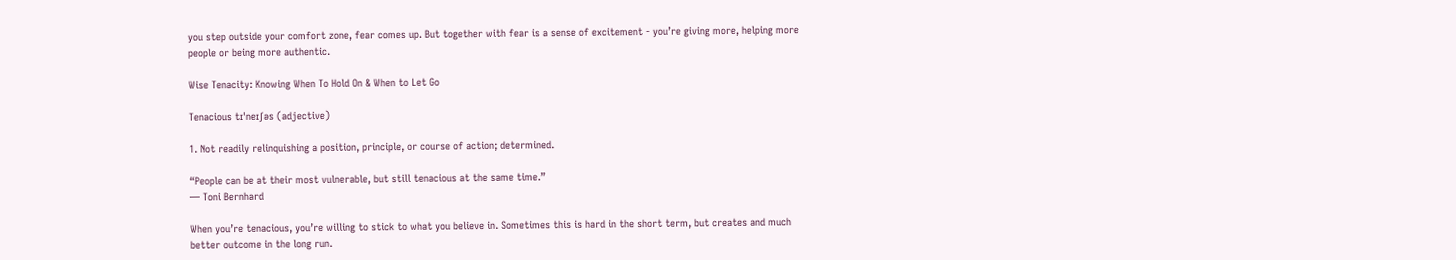you step outside your comfort zone, fear comes up. But together with fear is a sense of excitement - you’re giving more, helping more people or being more authentic.

Wise Tenacity: Knowing When To Hold On & When to Let Go

Tenacious tɪˈneɪʃəs (adjective)

1. Not readily relinquishing a position, principle, or course of action; determined.

“People can be at their most vulnerable, but still tenacious at the same time.”
― Toni Bernhard

When you’re tenacious, you’re willing to stick to what you believe in. Sometimes this is hard in the short term, but creates and much better outcome in the long run.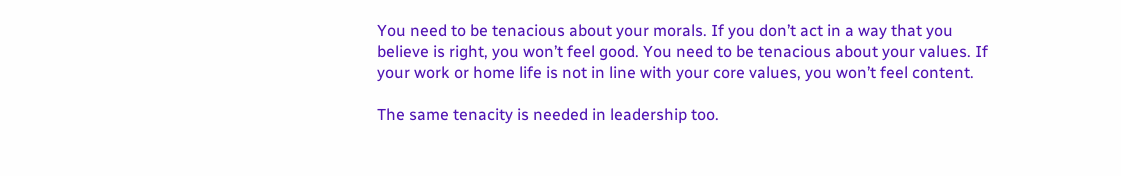You need to be tenacious about your morals. If you don’t act in a way that you believe is right, you won’t feel good. You need to be tenacious about your values. If your work or home life is not in line with your core values, you won’t feel content.

The same tenacity is needed in leadership too.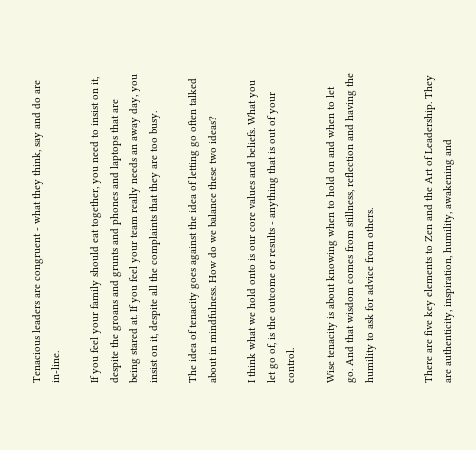Tenacious leaders are congruent - what they think, say and do are in-line.

If you feel your family should eat together, you need to insist on it, despite the groans and grunts and phones and laptops that are being stared at. If you feel your team really needs an away day, you insist on it, despite all the complaints that they are too busy.

The idea of tenacity goes against the idea of letting go often talked about in mindfulness. How do we balance these two ideas?

I think what we hold onto is our core values and beliefs. What you let go of, is the outcome or results - anything that is out of your control.

Wise tenacity is about knowing when to hold on and when to let go. And that wisdom comes from stillness, reflection and having the humility to ask for advice from others.


There are five key elements to Zen and the Art of Leadership. They are authenticity, inspiration, humility, awakening and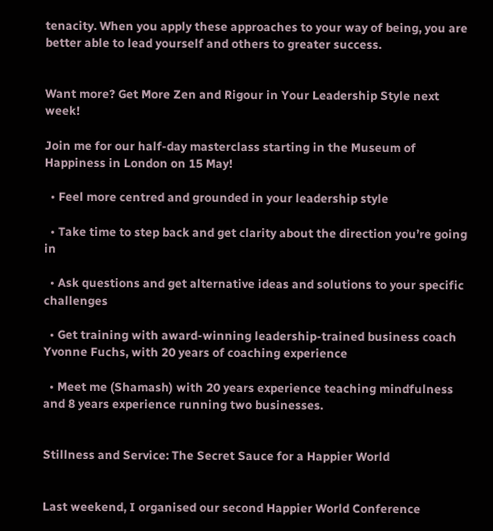tenacity. When you apply these approaches to your way of being, you are better able to lead yourself and others to greater success.


Want more? Get More Zen and Rigour in Your Leadership Style next week!

Join me for our half-day masterclass starting in the Museum of Happiness in London on 15 May!

  • Feel more centred and grounded in your leadership style

  • Take time to step back and get clarity about the direction you’re going in

  • Ask questions and get alternative ideas and solutions to your specific challenges

  • Get training with award-winning leadership-trained business coach Yvonne Fuchs, with 20 years of coaching experience

  • Meet me (Shamash) with 20 years experience teaching mindfulness and 8 years experience running two businesses.


Stillness and Service: The Secret Sauce for a Happier World


Last weekend, I organised our second Happier World Conference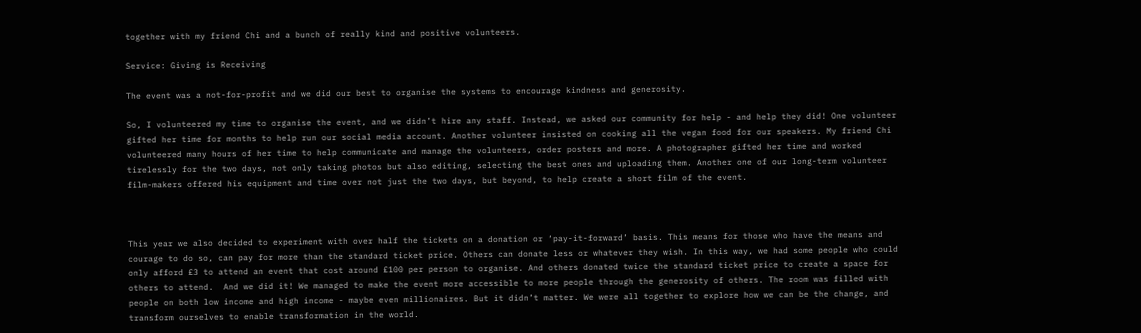together with my friend Chi and a bunch of really kind and positive volunteers.

Service: Giving is Receiving

The event was a not-for-profit and we did our best to organise the systems to encourage kindness and generosity.

So, I volunteered my time to organise the event, and we didn’t hire any staff. Instead, we asked our community for help - and help they did! One volunteer gifted her time for months to help run our social media account. Another volunteer insisted on cooking all the vegan food for our speakers. My friend Chi volunteered many hours of her time to help communicate and manage the volunteers, order posters and more. A photographer gifted her time and worked tirelessly for the two days, not only taking photos but also editing, selecting the best ones and uploading them. Another one of our long-term volunteer film-makers offered his equipment and time over not just the two days, but beyond, to help create a short film of the event.



This year we also decided to experiment with over half the tickets on a donation or ‘pay-it-forward’ basis. This means for those who have the means and courage to do so, can pay for more than the standard ticket price. Others can donate less or whatever they wish. In this way, we had some people who could only afford £3 to attend an event that cost around £100 per person to organise. And others donated twice the standard ticket price to create a space for others to attend.  And we did it! We managed to make the event more accessible to more people through the generosity of others. The room was filled with people on both low income and high income - maybe even millionaires. But it didn’t matter. We were all together to explore how we can be the change, and transform ourselves to enable transformation in the world.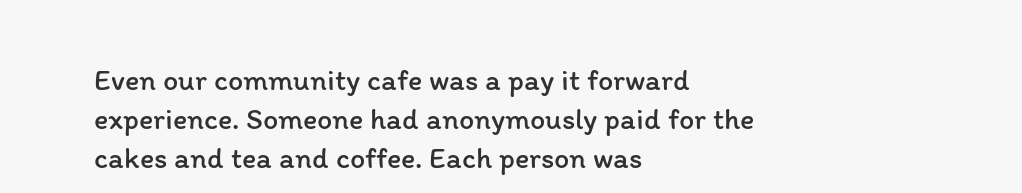Even our community cafe was a pay it forward experience. Someone had anonymously paid for the cakes and tea and coffee. Each person was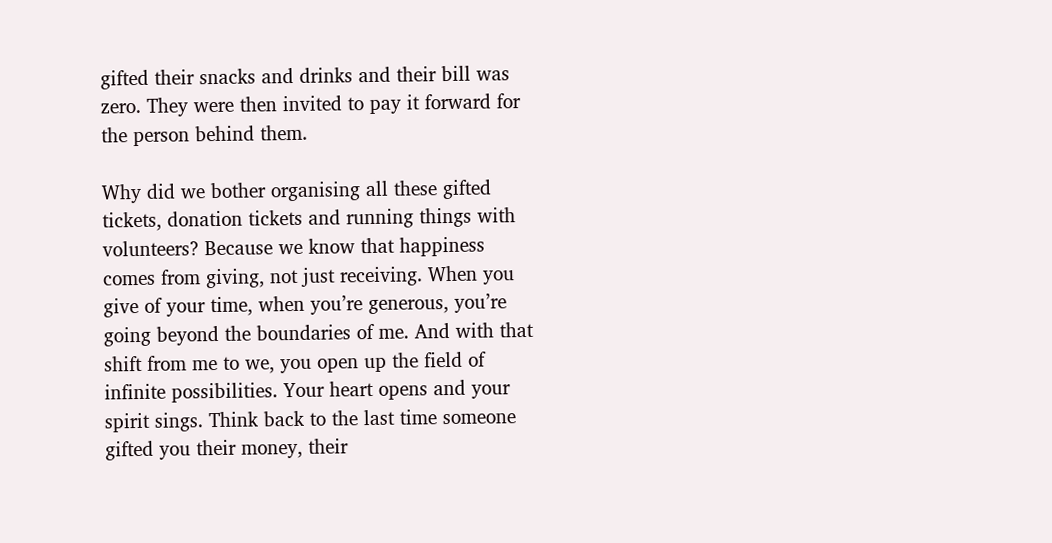gifted their snacks and drinks and their bill was zero. They were then invited to pay it forward for the person behind them.

Why did we bother organising all these gifted tickets, donation tickets and running things with volunteers? Because we know that happiness comes from giving, not just receiving. When you give of your time, when you’re generous, you’re going beyond the boundaries of me. And with that shift from me to we, you open up the field of infinite possibilities. Your heart opens and your spirit sings. Think back to the last time someone gifted you their money, their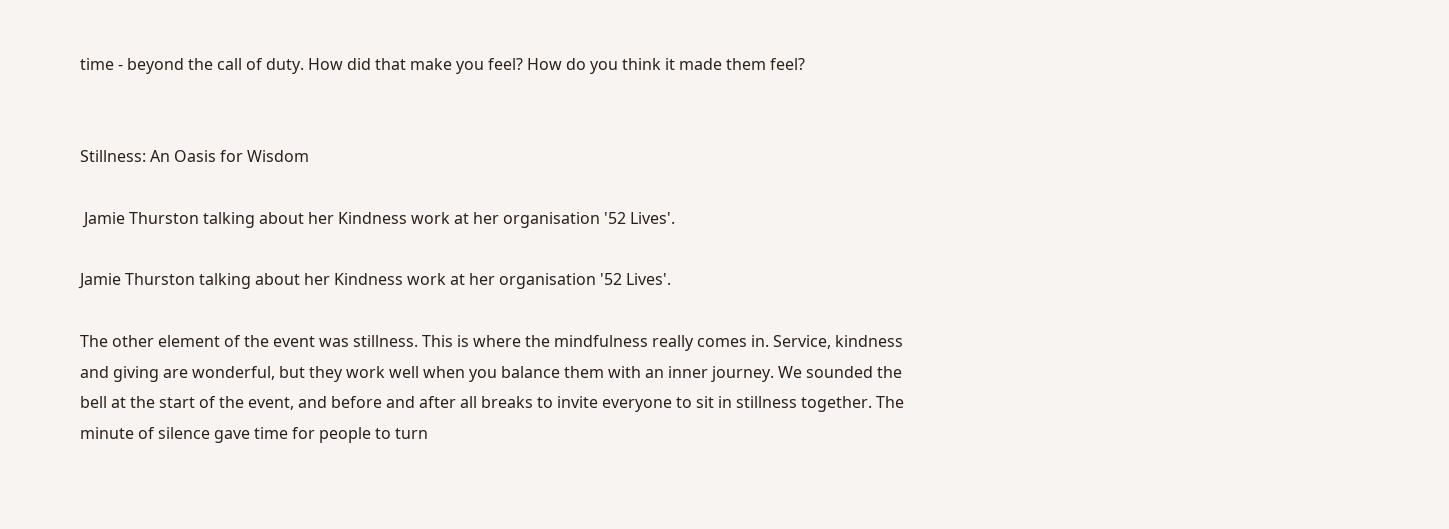time - beyond the call of duty. How did that make you feel? How do you think it made them feel?


Stillness: An Oasis for Wisdom

 Jamie Thurston talking about her Kindness work at her organisation '52 Lives'.

Jamie Thurston talking about her Kindness work at her organisation '52 Lives'.

The other element of the event was stillness. This is where the mindfulness really comes in. Service, kindness and giving are wonderful, but they work well when you balance them with an inner journey. We sounded the bell at the start of the event, and before and after all breaks to invite everyone to sit in stillness together. The minute of silence gave time for people to turn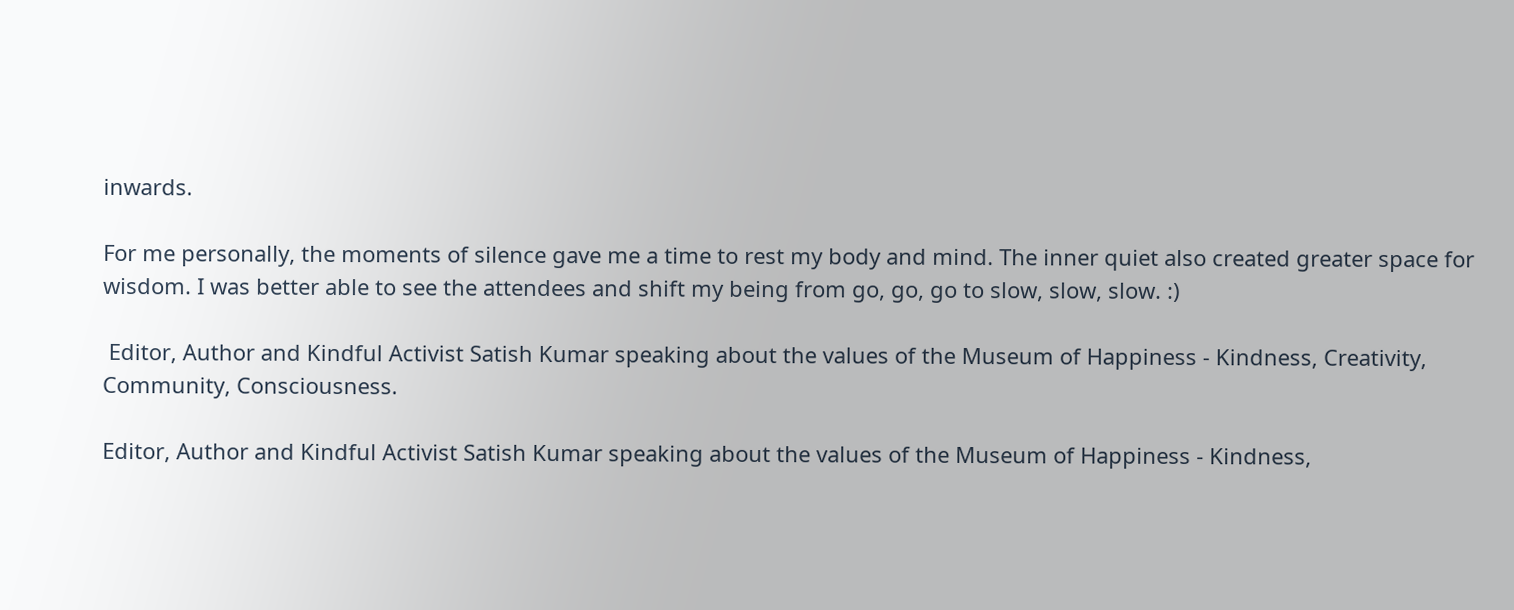inwards.

For me personally, the moments of silence gave me a time to rest my body and mind. The inner quiet also created greater space for wisdom. I was better able to see the attendees and shift my being from go, go, go to slow, slow, slow. :)

 Editor, Author and Kindful Activist Satish Kumar speaking about the values of the Museum of Happiness - Kindness, Creativity, Community, Consciousness.

Editor, Author and Kindful Activist Satish Kumar speaking about the values of the Museum of Happiness - Kindness,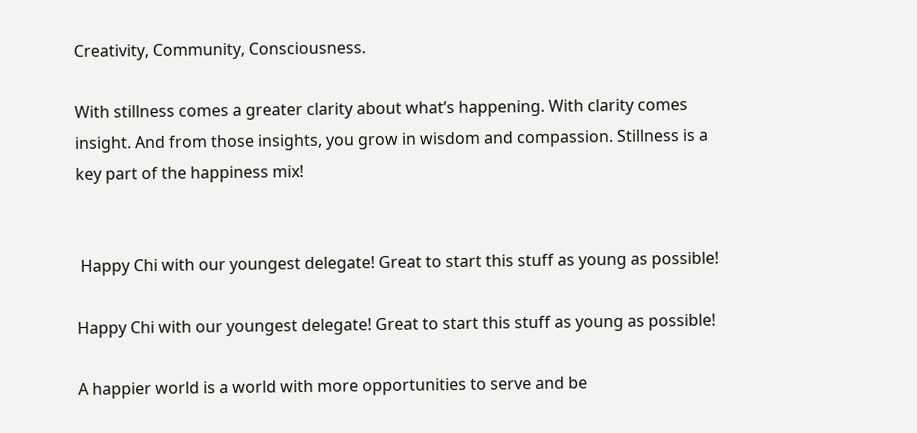Creativity, Community, Consciousness.

With stillness comes a greater clarity about what’s happening. With clarity comes insight. And from those insights, you grow in wisdom and compassion. Stillness is a key part of the happiness mix!


 Happy Chi with our youngest delegate! Great to start this stuff as young as possible!

Happy Chi with our youngest delegate! Great to start this stuff as young as possible!

A happier world is a world with more opportunities to serve and be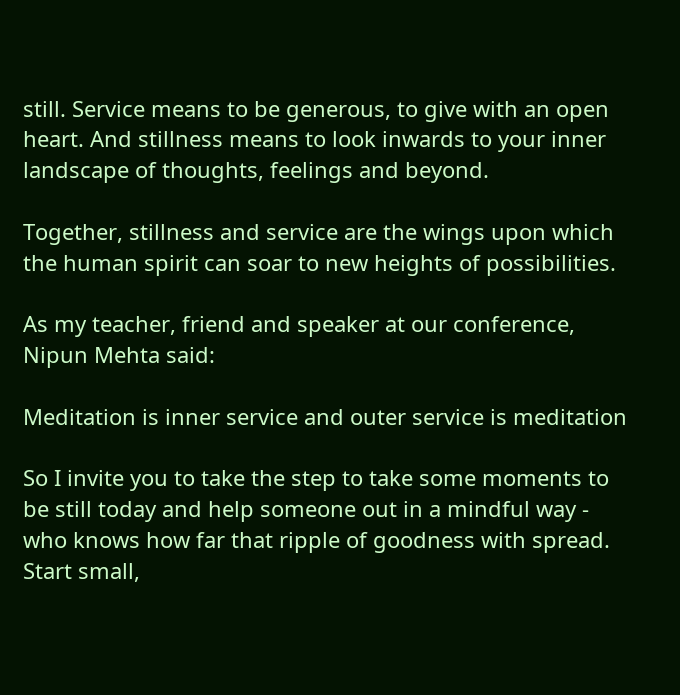still. Service means to be generous, to give with an open heart. And stillness means to look inwards to your inner landscape of thoughts, feelings and beyond.

Together, stillness and service are the wings upon which the human spirit can soar to new heights of possibilities.

As my teacher, friend and speaker at our conference, Nipun Mehta said:

Meditation is inner service and outer service is meditation

So I invite you to take the step to take some moments to be still today and help someone out in a mindful way - who knows how far that ripple of goodness with spread. Start small,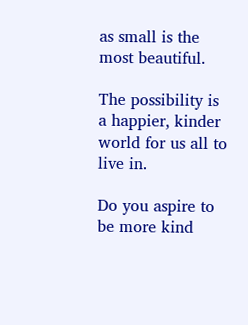as small is the most beautiful.

The possibility is a happier, kinder world for us all to live in.

Do you aspire to be more kind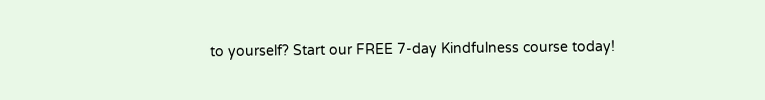to yourself? Start our FREE 7-day Kindfulness course today!